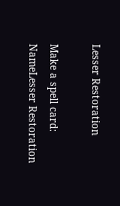Lesser Restoration

Make a spell card:
NameLesser Restoration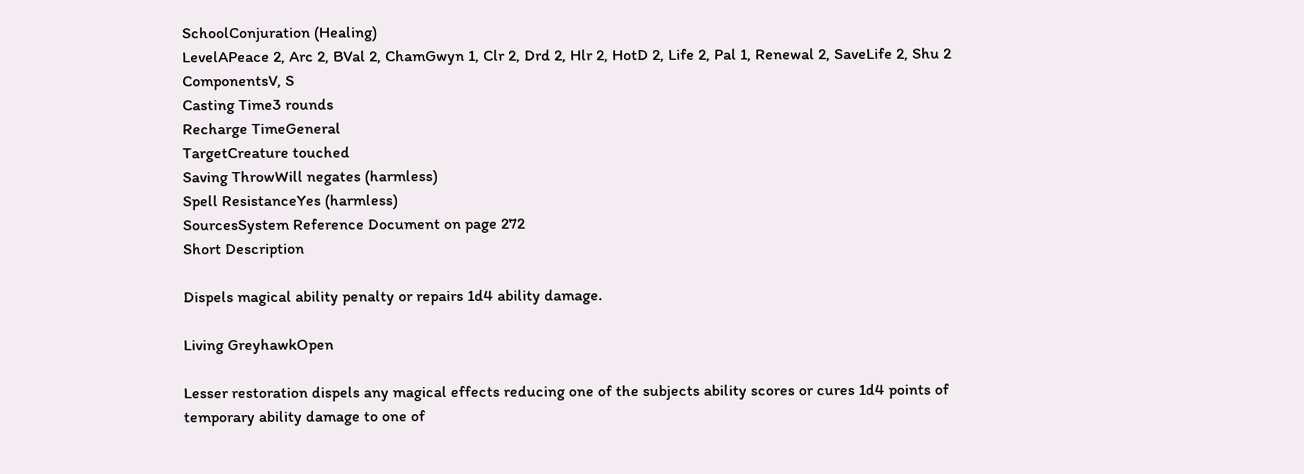SchoolConjuration (Healing)
LevelAPeace 2, Arc 2, BVal 2, ChamGwyn 1, Clr 2, Drd 2, Hlr 2, HotD 2, Life 2, Pal 1, Renewal 2, SaveLife 2, Shu 2
ComponentsV, S
Casting Time3 rounds
Recharge TimeGeneral
TargetCreature touched
Saving ThrowWill negates (harmless)
Spell ResistanceYes (harmless)
SourcesSystem Reference Document on page 272
Short Description

Dispels magical ability penalty or repairs 1d4 ability damage.

Living GreyhawkOpen

Lesser restoration dispels any magical effects reducing one of the subjects ability scores or cures 1d4 points of temporary ability damage to one of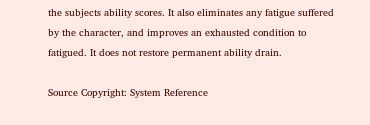the subjects ability scores. It also eliminates any fatigue suffered by the character, and improves an exhausted condition to fatigued. It does not restore permanent ability drain.

Source Copyright: System Reference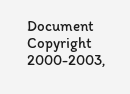Document Copyright 2000-2003,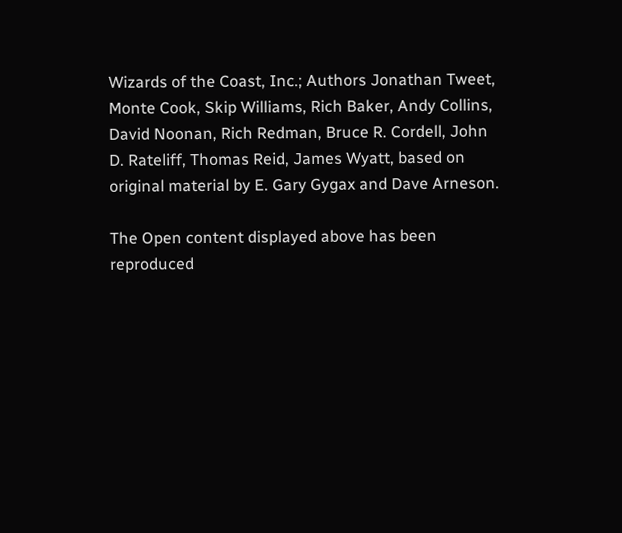Wizards of the Coast, Inc.; Authors Jonathan Tweet, Monte Cook, Skip Williams, Rich Baker, Andy Collins, David Noonan, Rich Redman, Bruce R. Cordell, John D. Rateliff, Thomas Reid, James Wyatt, based on original material by E. Gary Gygax and Dave Arneson.

The Open content displayed above has been reproduced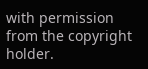with permission from the copyright holder.